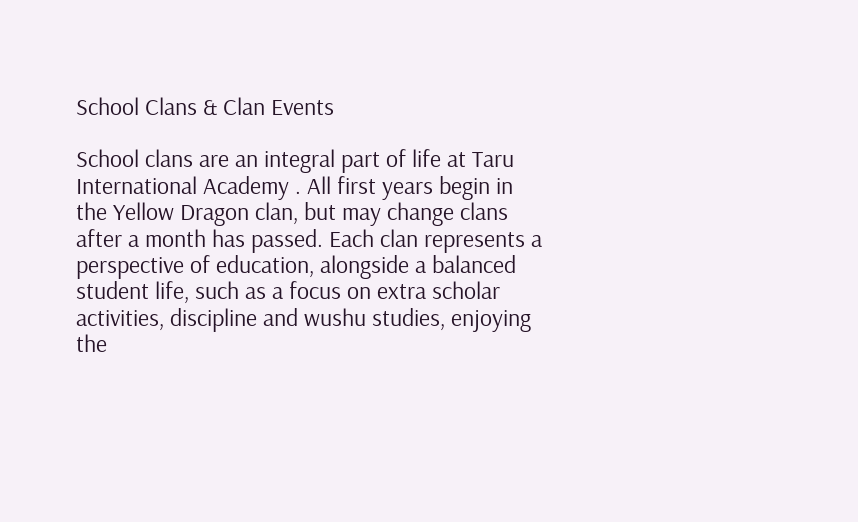School Clans & Clan Events

School clans are an integral part of life at Taru International Academy . All first years begin in the Yellow Dragon clan, but may change clans after a month has passed. Each clan represents a perspective of education, alongside a balanced student life, such as a focus on extra scholar activities, discipline and wushu studies, enjoying the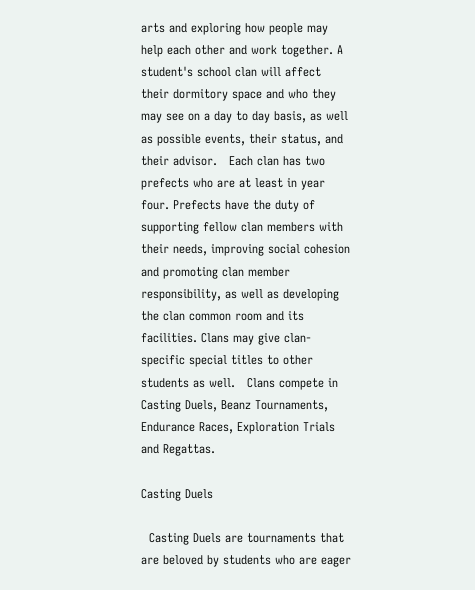arts and exploring how people may help each other and work together. A student's school clan will affect their dormitory space and who they may see on a day to day basis, as well as possible events, their status, and their advisor.   Each clan has two prefects who are at least in year four. Prefects have the duty of supporting fellow clan members with their needs, improving social cohesion and promoting clan member responsibility, as well as developing the clan common room and its facilities. Clans may give clan-specific special titles to other students as well.   Clans compete in Casting Duels, Beanz Tournaments, Endurance Races, Exploration Trials and Regattas.

Casting Duels

  Casting Duels are tournaments that are beloved by students who are eager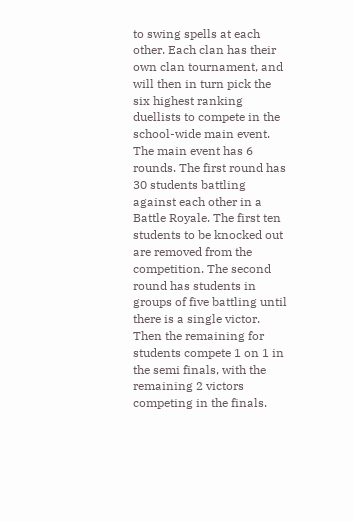to swing spells at each other. Each clan has their own clan tournament, and will then in turn pick the six highest ranking duellists to compete in the school-wide main event. The main event has 6 rounds. The first round has 30 students battling against each other in a Battle Royale. The first ten students to be knocked out are removed from the competition. The second round has students in groups of five battling until there is a single victor. Then the remaining for students compete 1 on 1 in the semi finals, with the remaining 2 victors competing in the finals.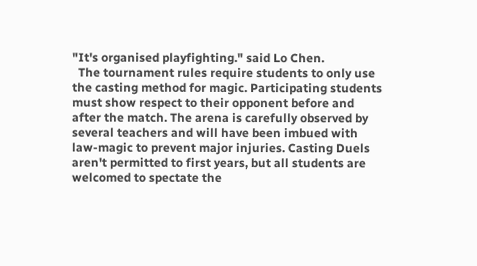"It's organised playfighting." said Lo Chen.
  The tournament rules require students to only use the casting method for magic. Participating students must show respect to their opponent before and after the match. The arena is carefully observed by several teachers and will have been imbued with law-magic to prevent major injuries. Casting Duels aren't permitted to first years, but all students are welcomed to spectate the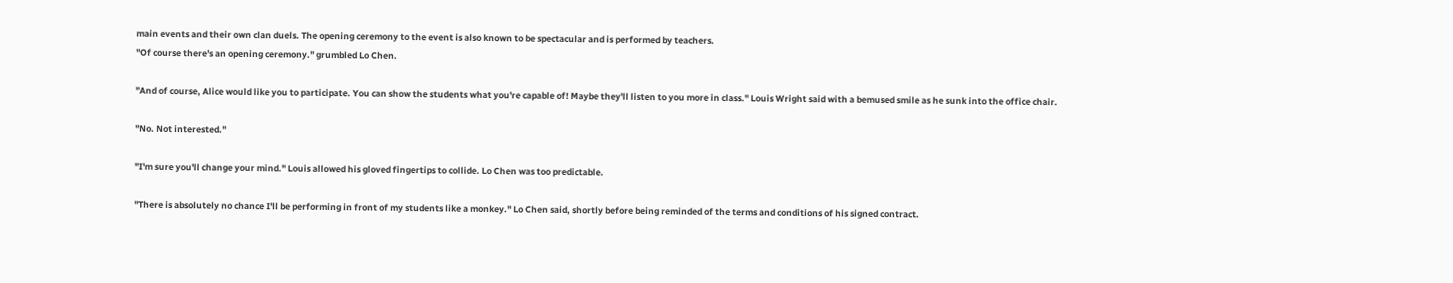main events and their own clan duels. The opening ceremony to the event is also known to be spectacular and is performed by teachers.
"Of course there's an opening ceremony." grumbled Lo Chen.

"And of course, Alice would like you to participate. You can show the students what you're capable of! Maybe they'll listen to you more in class." Louis Wright said with a bemused smile as he sunk into the office chair.

"No. Not interested."

"I'm sure you'll change your mind." Louis allowed his gloved fingertips to collide. Lo Chen was too predictable.

"There is absolutely no chance I'll be performing in front of my students like a monkey." Lo Chen said, shortly before being reminded of the terms and conditions of his signed contract.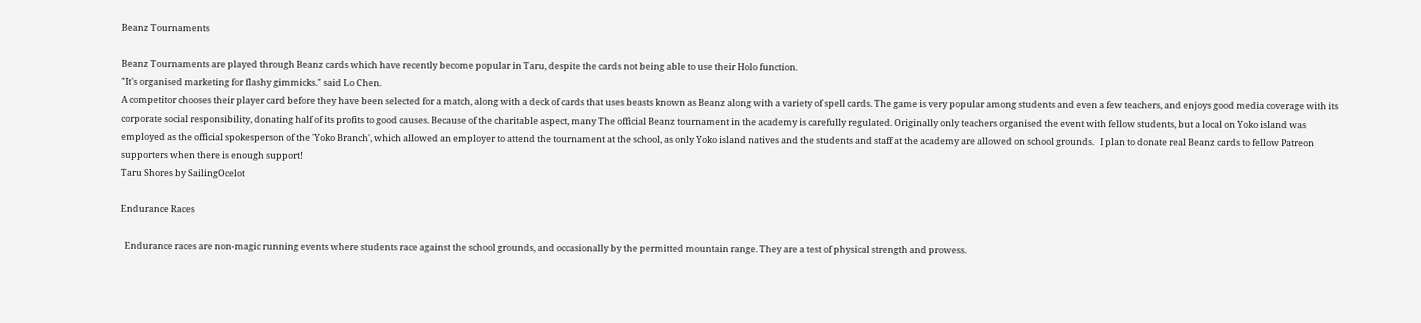Beanz Tournaments

Beanz Tournaments are played through Beanz cards which have recently become popular in Taru, despite the cards not being able to use their Holo function.
"It's organised marketing for flashy gimmicks." said Lo Chen.
A competitor chooses their player card before they have been selected for a match, along with a deck of cards that uses beasts known as Beanz along with a variety of spell cards. The game is very popular among students and even a few teachers, and enjoys good media coverage with its corporate social responsibility, donating half of its profits to good causes. Because of the charitable aspect, many The official Beanz tournament in the academy is carefully regulated. Originally only teachers organised the event with fellow students, but a local on Yoko island was employed as the official spokesperson of the 'Yoko Branch', which allowed an employer to attend the tournament at the school, as only Yoko island natives and the students and staff at the academy are allowed on school grounds.   I plan to donate real Beanz cards to fellow Patreon supporters when there is enough support!
Taru Shores by SailingOcelot

Endurance Races

  Endurance races are non-magic running events where students race against the school grounds, and occasionally by the permitted mountain range. They are a test of physical strength and prowess.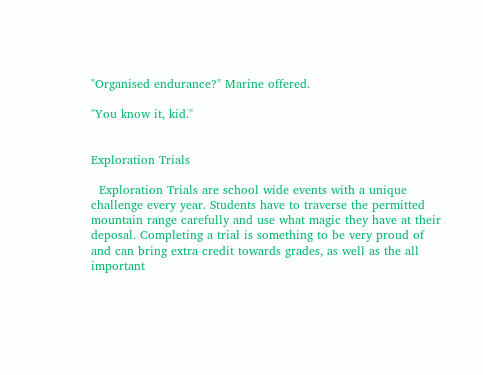"Organised endurance?" Marine offered.

"You know it, kid."


Exploration Trials

  Exploration Trials are school wide events with a unique challenge every year. Students have to traverse the permitted mountain range carefully and use what magic they have at their deposal. Completing a trial is something to be very proud of and can bring extra credit towards grades, as well as the all important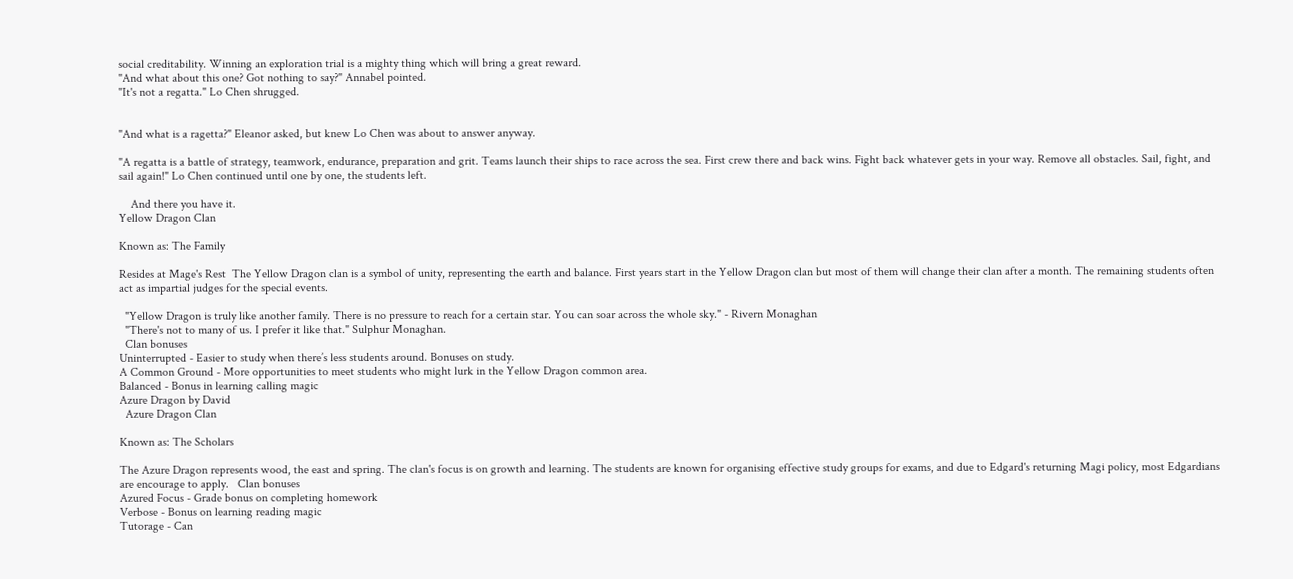social creditability. Winning an exploration trial is a mighty thing which will bring a great reward.
"And what about this one? Got nothing to say?" Annabel pointed.
"It's not a regatta." Lo Chen shrugged.


"And what is a ragetta?" Eleanor asked, but knew Lo Chen was about to answer anyway.

"A regatta is a battle of strategy, teamwork, endurance, preparation and grit. Teams launch their ships to race across the sea. First crew there and back wins. Fight back whatever gets in your way. Remove all obstacles. Sail, fight, and sail again!" Lo Chen continued until one by one, the students left.

    And there you have it.
Yellow Dragon Clan

Known as: The Family

Resides at Mage's Rest  The Yellow Dragon clan is a symbol of unity, representing the earth and balance. First years start in the Yellow Dragon clan but most of them will change their clan after a month. The remaining students often act as impartial judges for the special events.

  "Yellow Dragon is truly like another family. There is no pressure to reach for a certain star. You can soar across the whole sky." - Rivern Monaghan
  "There's not to many of us. I prefer it like that." Sulphur Monaghan.
  Clan bonuses
Uninterrupted - Easier to study when there’s less students around. Bonuses on study.
A Common Ground - More opportunities to meet students who might lurk in the Yellow Dragon common area.
Balanced - Bonus in learning calling magic
Azure Dragon by David
  Azure Dragon Clan

Known as: The Scholars

The Azure Dragon represents wood, the east and spring. The clan's focus is on growth and learning. The students are known for organising effective study groups for exams, and due to Edgard's returning Magi policy, most Edgardians are encourage to apply.   Clan bonuses
Azured Focus - Grade bonus on completing homework
Verbose - Bonus on learning reading magic
Tutorage - Can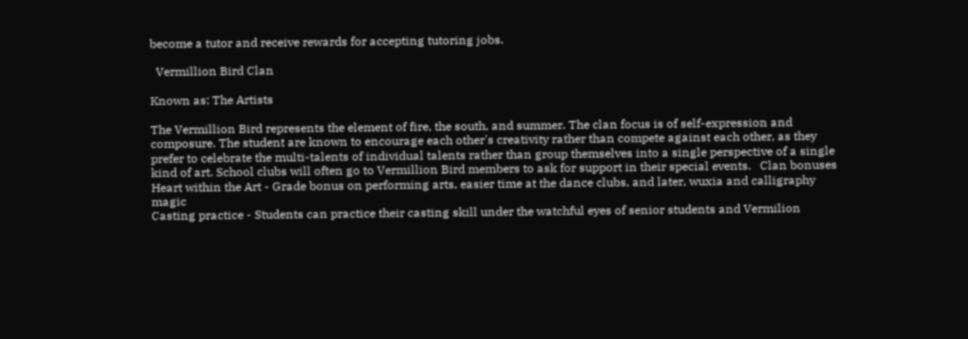become a tutor and receive rewards for accepting tutoring jobs.

  Vermillion Bird Clan

Known as: The Artists

The Vermillion Bird represents the element of fire, the south, and summer. The clan focus is of self-expression and composure. The student are known to encourage each other's creativity rather than compete against each other, as they prefer to celebrate the multi-talents of individual talents rather than group themselves into a single perspective of a single kind of art. School clubs will often go to Vermillion Bird members to ask for support in their special events.   Clan bonuses
Heart within the Art - Grade bonus on performing arts, easier time at the dance clubs, and later, wuxia and calligraphy magic
Casting practice - Students can practice their casting skill under the watchful eyes of senior students and Vermilion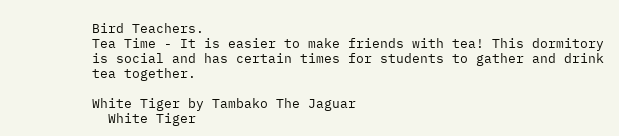Bird Teachers.
Tea Time - It is easier to make friends with tea! This dormitory is social and has certain times for students to gather and drink tea together.

White Tiger by Tambako The Jaguar
  White Tiger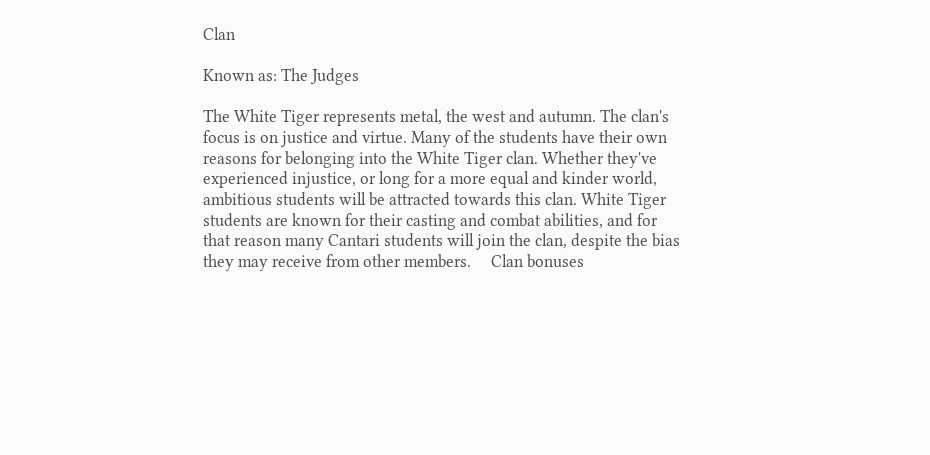Clan

Known as: The Judges

The White Tiger represents metal, the west and autumn. The clan's focus is on justice and virtue. Many of the students have their own reasons for belonging into the White Tiger clan. Whether they've experienced injustice, or long for a more equal and kinder world, ambitious students will be attracted towards this clan. White Tiger students are known for their casting and combat abilities, and for that reason many Cantari students will join the clan, despite the bias they may receive from other members.     Clan bonuses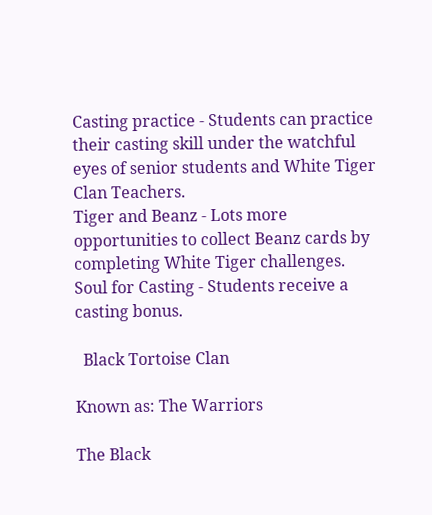Casting practice - Students can practice their casting skill under the watchful eyes of senior students and White Tiger Clan Teachers.
Tiger and Beanz - Lots more opportunities to collect Beanz cards by completing White Tiger challenges.
Soul for Casting - Students receive a casting bonus.

  Black Tortoise Clan

Known as: The Warriors

The Black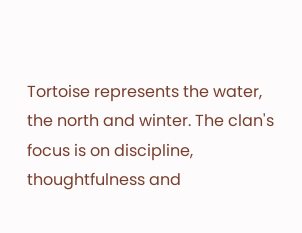Tortoise represents the water, the north and winter. The clan's focus is on discipline, thoughtfulness and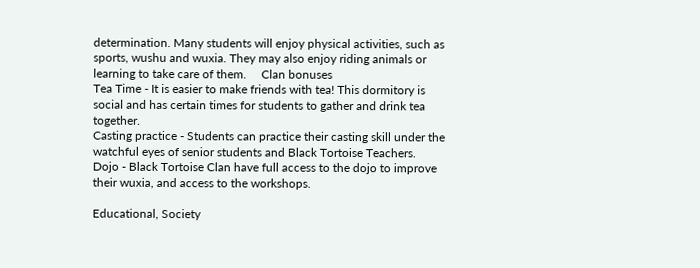determination. Many students will enjoy physical activities, such as sports, wushu and wuxia. They may also enjoy riding animals or learning to take care of them.     Clan bonuses
Tea Time - It is easier to make friends with tea! This dormitory is social and has certain times for students to gather and drink tea together.
Casting practice - Students can practice their casting skill under the watchful eyes of senior students and Black Tortoise Teachers.
Dojo - Black Tortoise Clan have full access to the dojo to improve their wuxia, and access to the workshops.

Educational, Society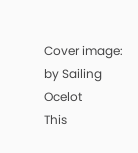Cover image: by Sailing Ocelot
This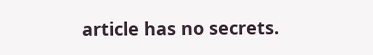article has no secrets.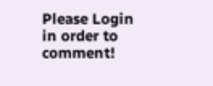Please Login in order to comment!